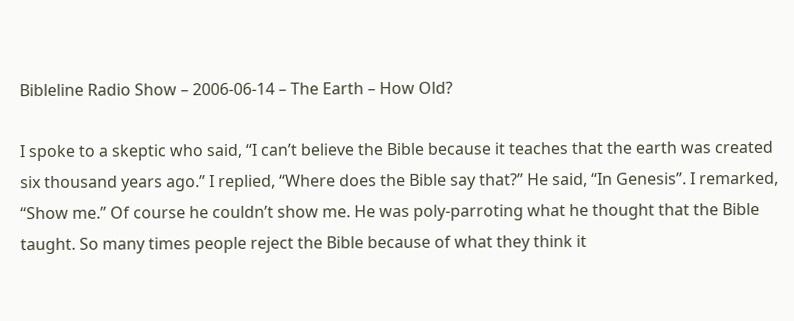Bibleline Radio Show – 2006-06-14 – The Earth – How Old?

I spoke to a skeptic who said, “I can’t believe the Bible because it teaches that the earth was created six thousand years ago.” I replied, “Where does the Bible say that?” He said, “In Genesis”. I remarked, “Show me.” Of course he couldn’t show me. He was poly-parroting what he thought that the Bible taught. So many times people reject the Bible because of what they think it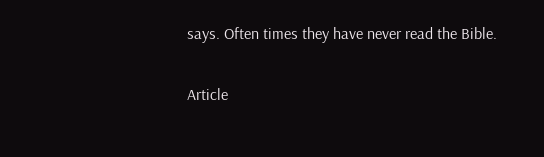says. Often times they have never read the Bible.

Article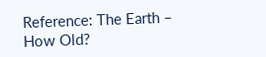Reference: The Earth – How Old?